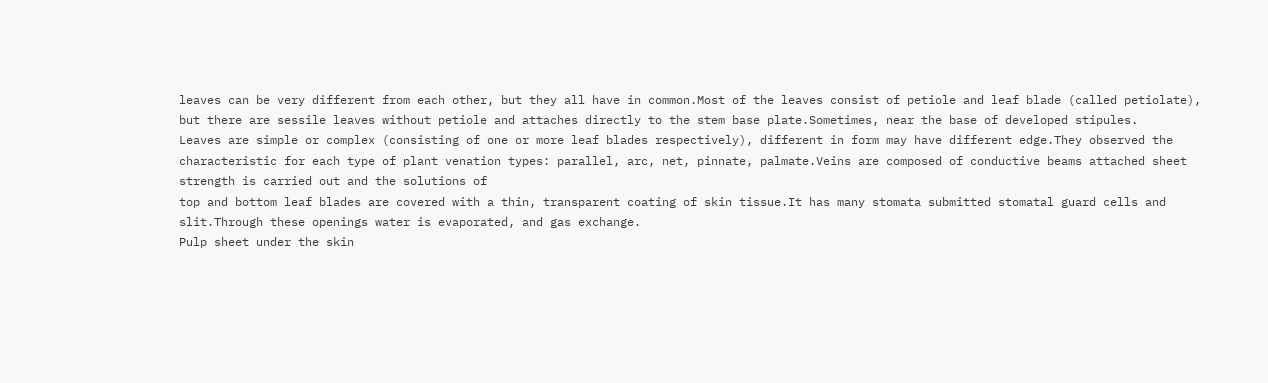leaves can be very different from each other, but they all have in common.Most of the leaves consist of petiole and leaf blade (called petiolate), but there are sessile leaves without petiole and attaches directly to the stem base plate.Sometimes, near the base of developed stipules.
Leaves are simple or complex (consisting of one or more leaf blades respectively), different in form may have different edge.They observed the characteristic for each type of plant venation types: parallel, arc, net, pinnate, palmate.Veins are composed of conductive beams attached sheet strength is carried out and the solutions of
top and bottom leaf blades are covered with a thin, transparent coating of skin tissue.It has many stomata submitted stomatal guard cells and slit.Through these openings water is evaporated, and gas exchange.
Pulp sheet under the skin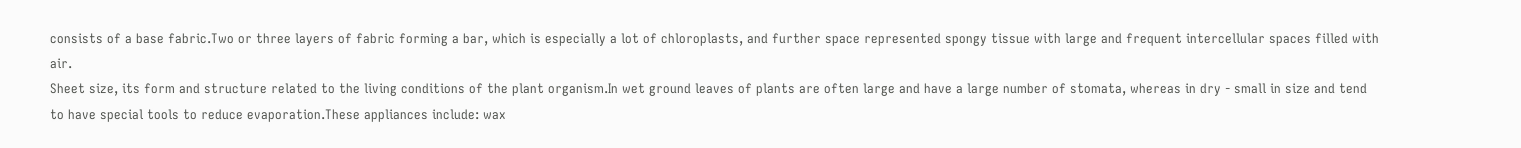consists of a base fabric.Two or three layers of fabric forming a bar, which is especially a lot of chloroplasts, and further space represented spongy tissue with large and frequent intercellular spaces filled with air.
Sheet size, its form and structure related to the living conditions of the plant organism.In wet ground leaves of plants are often large and have a large number of stomata, whereas in dry - small in size and tend to have special tools to reduce evaporation.These appliances include: wax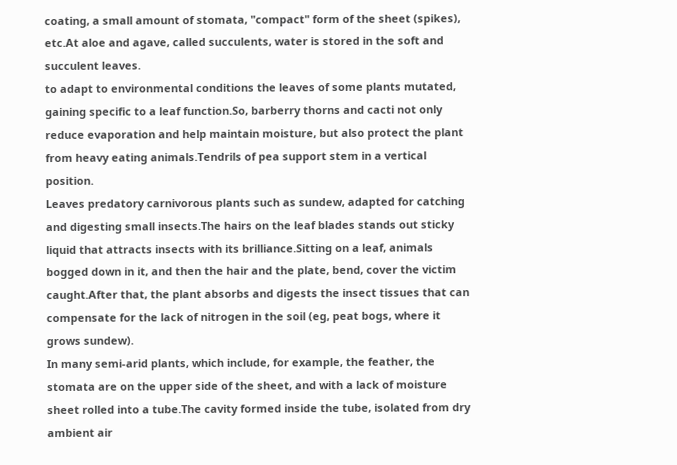coating, a small amount of stomata, "compact" form of the sheet (spikes), etc.At aloe and agave, called succulents, water is stored in the soft and succulent leaves.
to adapt to environmental conditions the leaves of some plants mutated, gaining specific to a leaf function.So, barberry thorns and cacti not only reduce evaporation and help maintain moisture, but also protect the plant from heavy eating animals.Tendrils of pea support stem in a vertical position.
Leaves predatory carnivorous plants such as sundew, adapted for catching and digesting small insects.The hairs on the leaf blades stands out sticky liquid that attracts insects with its brilliance.Sitting on a leaf, animals bogged down in it, and then the hair and the plate, bend, cover the victim caught.After that, the plant absorbs and digests the insect tissues that can compensate for the lack of nitrogen in the soil (eg, peat bogs, where it grows sundew).
In many semi-arid plants, which include, for example, the feather, the stomata are on the upper side of the sheet, and with a lack of moisture sheet rolled into a tube.The cavity formed inside the tube, isolated from dry ambient air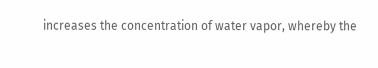increases the concentration of water vapor, whereby the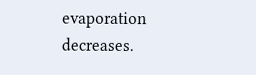evaporation decreases.